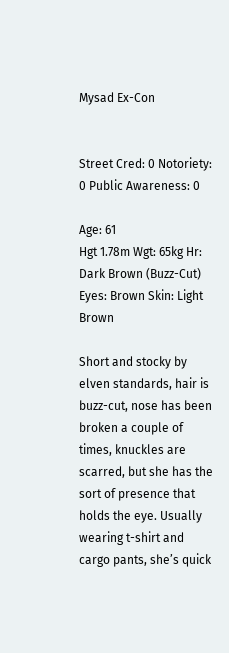Mysad Ex-Con


Street Cred: 0 Notoriety: 0 Public Awareness: 0

Age: 61
Hgt 1.78m Wgt: 65kg Hr: Dark Brown (Buzz-Cut) Eyes: Brown Skin: Light Brown

Short and stocky by elven standards, hair is buzz-cut, nose has been broken a couple of times, knuckles are scarred, but she has the sort of presence that holds the eye. Usually wearing t-shirt and cargo pants, she’s quick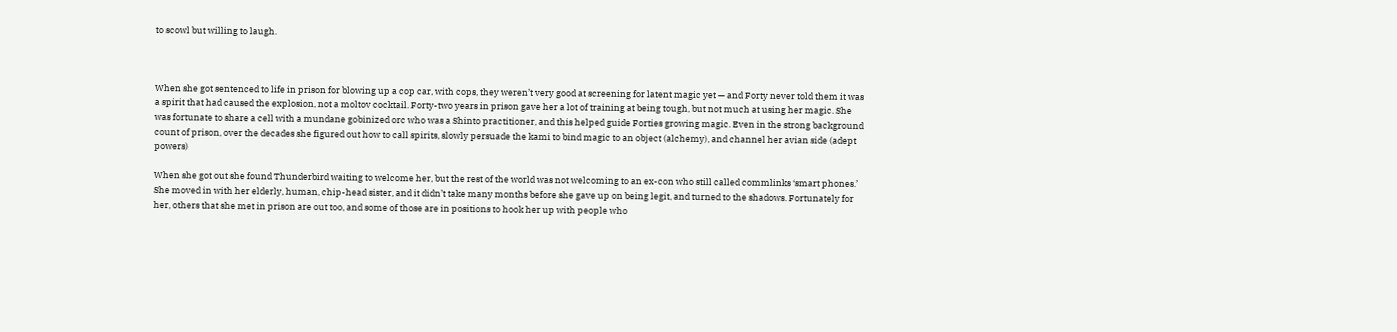to scowl but willing to laugh.



When she got sentenced to life in prison for blowing up a cop car, with cops, they weren’t very good at screening for latent magic yet — and Forty never told them it was a spirit that had caused the explosion, not a moltov cocktail. Forty-two years in prison gave her a lot of training at being tough, but not much at using her magic. She was fortunate to share a cell with a mundane gobinized orc who was a Shinto practitioner, and this helped guide Forties growing magic. Even in the strong background count of prison, over the decades she figured out how to call spirits, slowly persuade the kami to bind magic to an object (alchemy), and channel her avian side (adept powers)

When she got out she found Thunderbird waiting to welcome her, but the rest of the world was not welcoming to an ex-con who still called commlinks ‘smart phones.’ She moved in with her elderly, human, chip-head sister, and it didn’t take many months before she gave up on being legit, and turned to the shadows. Fortunately for her, others that she met in prison are out too, and some of those are in positions to hook her up with people who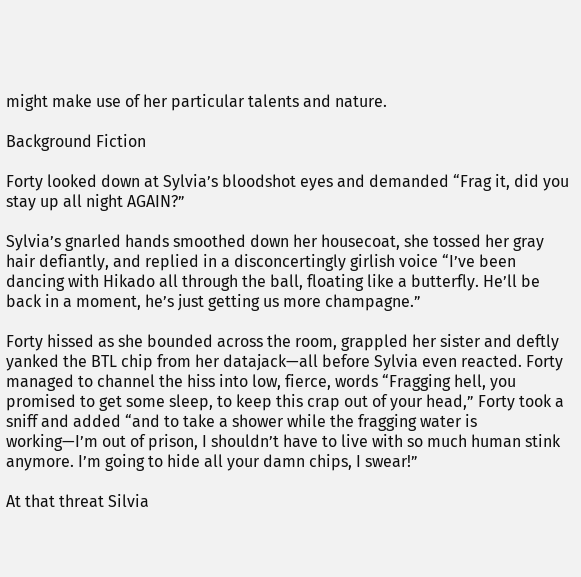might make use of her particular talents and nature.

Background Fiction

Forty looked down at Sylvia’s bloodshot eyes and demanded “Frag it, did you stay up all night AGAIN?”

Sylvia’s gnarled hands smoothed down her housecoat, she tossed her gray hair defiantly, and replied in a disconcertingly girlish voice “I’ve been dancing with Hikado all through the ball, floating like a butterfly. He’ll be back in a moment, he’s just getting us more champagne.”

Forty hissed as she bounded across the room, grappled her sister and deftly yanked the BTL chip from her datajack—all before Sylvia even reacted. Forty managed to channel the hiss into low, fierce, words “Fragging hell, you promised to get some sleep, to keep this crap out of your head,” Forty took a sniff and added “and to take a shower while the fragging water is working—I’m out of prison, I shouldn’t have to live with so much human stink anymore. I’m going to hide all your damn chips, I swear!”

At that threat Silvia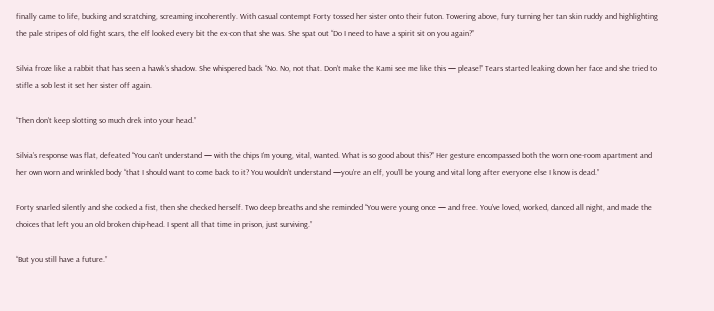finally came to life, bucking and scratching, screaming incoherently. With casual contempt Forty tossed her sister onto their futon. Towering above, fury turning her tan skin ruddy and highlighting the pale stripes of old fight scars, the elf looked every bit the ex-con that she was. She spat out “Do I need to have a spirit sit on you again?”

Silvia froze like a rabbit that has seen a hawk’s shadow. She whispered back “No. No, not that. Don’t make the Kami see me like this — please!” Tears started leaking down her face and she tried to stifle a sob lest it set her sister off again.

“Then don’t keep slotting so much drek into your head.”

Silvia’s response was flat, defeated “You can’t understand — with the chips I’m young, vital, wanted. What is so good about this?” Her gesture encompassed both the worn one-room apartment and her own worn and wrinkled body “that I should want to come back to it? You wouldn’t understand —you’re an elf, you’ll be young and vital long after everyone else I know is dead.”

Forty snarled silently and she cocked a fist, then she checked herself. Two deep breaths and she reminded “You were young once — and free. You’ve loved, worked, danced all night, and made the choices that left you an old broken chip-head. I spent all that time in prison, just surviving.”

“But you still have a future.”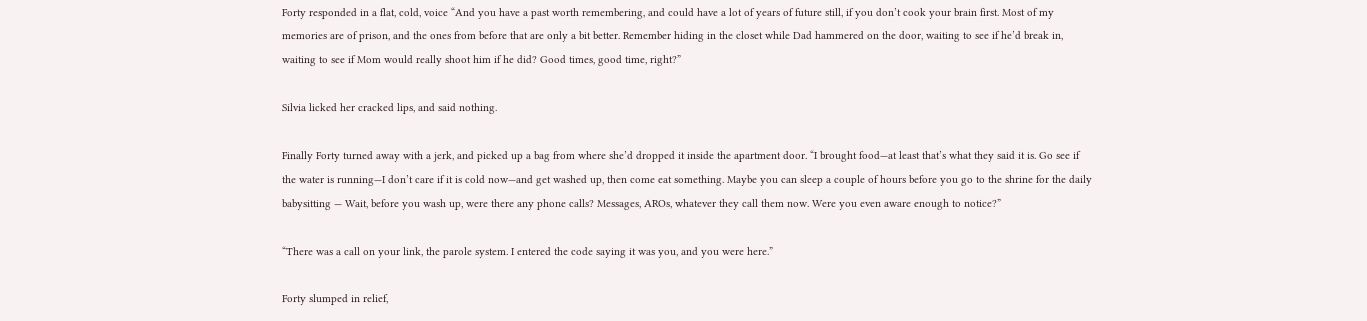Forty responded in a flat, cold, voice “And you have a past worth remembering, and could have a lot of years of future still, if you don’t cook your brain first. Most of my memories are of prison, and the ones from before that are only a bit better. Remember hiding in the closet while Dad hammered on the door, waiting to see if he’d break in, waiting to see if Mom would really shoot him if he did? Good times, good time, right?”

Silvia licked her cracked lips, and said nothing.

Finally Forty turned away with a jerk, and picked up a bag from where she’d dropped it inside the apartment door. “I brought food—at least that’s what they said it is. Go see if the water is running—I don’t care if it is cold now—and get washed up, then come eat something. Maybe you can sleep a couple of hours before you go to the shrine for the daily babysitting — Wait, before you wash up, were there any phone calls? Messages, AROs, whatever they call them now. Were you even aware enough to notice?”

“There was a call on your link, the parole system. I entered the code saying it was you, and you were here.”

Forty slumped in relief,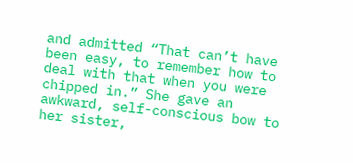and admitted “That can’t have been easy, to remember how to deal with that when you were chipped in.” She gave an awkward, self-conscious bow to her sister,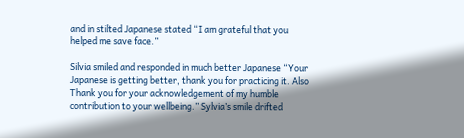and in stilted Japanese stated “I am grateful that you helped me save face.”

Silvia smiled and responded in much better Japanese “Your Japanese is getting better, thank you for practicing it. Also Thank you for your acknowledgement of my humble contribution to your wellbeing.” Sylvia’s smile drifted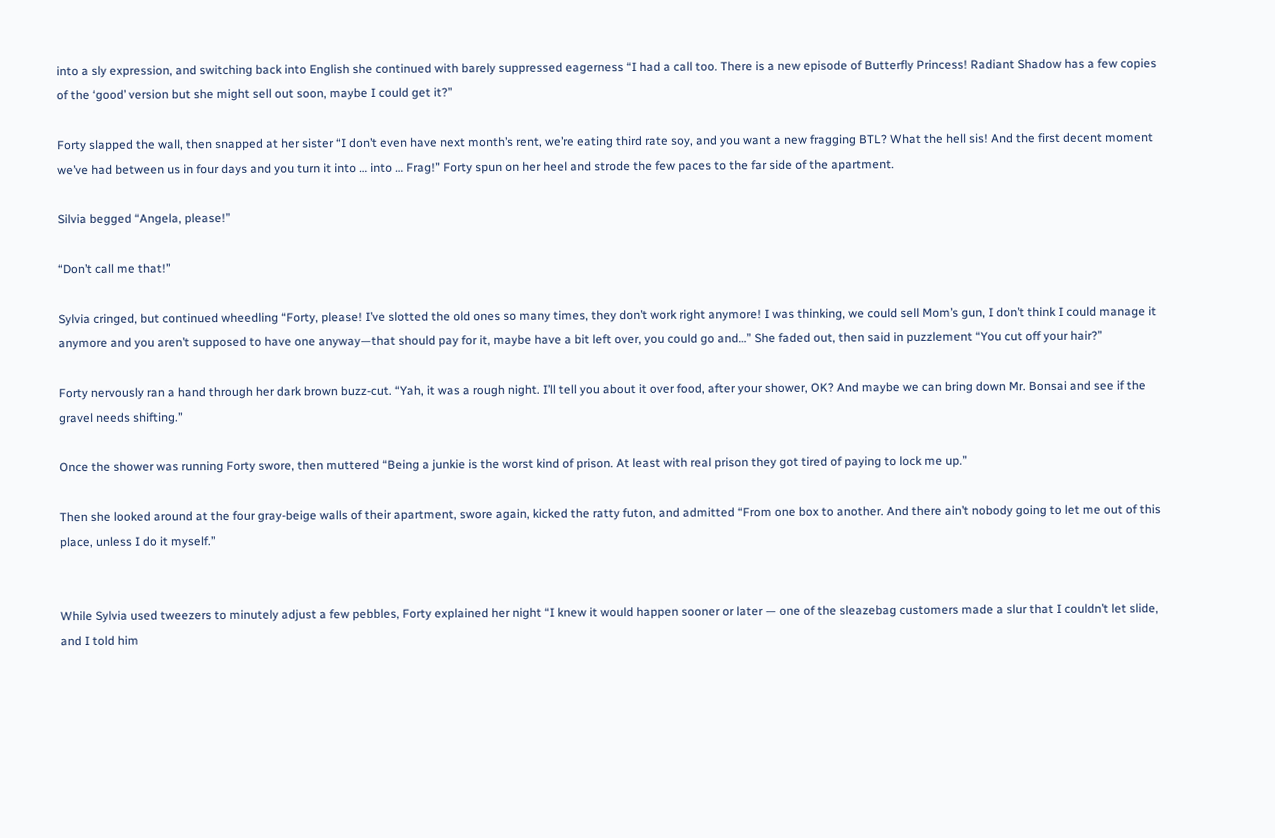into a sly expression, and switching back into English she continued with barely suppressed eagerness “I had a call too. There is a new episode of Butterfly Princess! Radiant Shadow has a few copies of the ‘good’ version but she might sell out soon, maybe I could get it?”

Forty slapped the wall, then snapped at her sister “I don’t even have next month’s rent, we’re eating third rate soy, and you want a new fragging BTL? What the hell sis! And the first decent moment we’ve had between us in four days and you turn it into … into … Frag!” Forty spun on her heel and strode the few paces to the far side of the apartment.

Silvia begged “Angela, please!”

“Don’t call me that!”

Sylvia cringed, but continued wheedling “Forty, please! I’ve slotted the old ones so many times, they don’t work right anymore! I was thinking, we could sell Mom’s gun, I don’t think I could manage it anymore and you aren’t supposed to have one anyway—that should pay for it, maybe have a bit left over, you could go and…” She faded out, then said in puzzlement “You cut off your hair?”

Forty nervously ran a hand through her dark brown buzz-cut. “Yah, it was a rough night. I’ll tell you about it over food, after your shower, OK? And maybe we can bring down Mr. Bonsai and see if the gravel needs shifting.”

Once the shower was running Forty swore, then muttered “Being a junkie is the worst kind of prison. At least with real prison they got tired of paying to lock me up.”

Then she looked around at the four gray-beige walls of their apartment, swore again, kicked the ratty futon, and admitted “From one box to another. And there ain’t nobody going to let me out of this place, unless I do it myself.”


While Sylvia used tweezers to minutely adjust a few pebbles, Forty explained her night “I knew it would happen sooner or later — one of the sleazebag customers made a slur that I couldn’t let slide, and I told him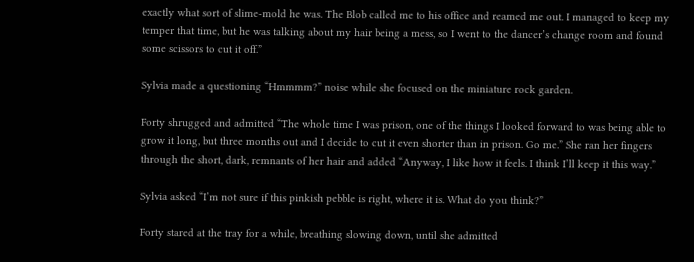exactly what sort of slime-mold he was. The Blob called me to his office and reamed me out. I managed to keep my temper that time, but he was talking about my hair being a mess, so I went to the dancer’s change room and found some scissors to cut it off.”

Sylvia made a questioning “Hmmmm?” noise while she focused on the miniature rock garden.

Forty shrugged and admitted “The whole time I was prison, one of the things I looked forward to was being able to grow it long, but three months out and I decide to cut it even shorter than in prison. Go me.” She ran her fingers through the short, dark, remnants of her hair and added “Anyway, I like how it feels. I think I’ll keep it this way.”

Sylvia asked “I’m not sure if this pinkish pebble is right, where it is. What do you think?”

Forty stared at the tray for a while, breathing slowing down, until she admitted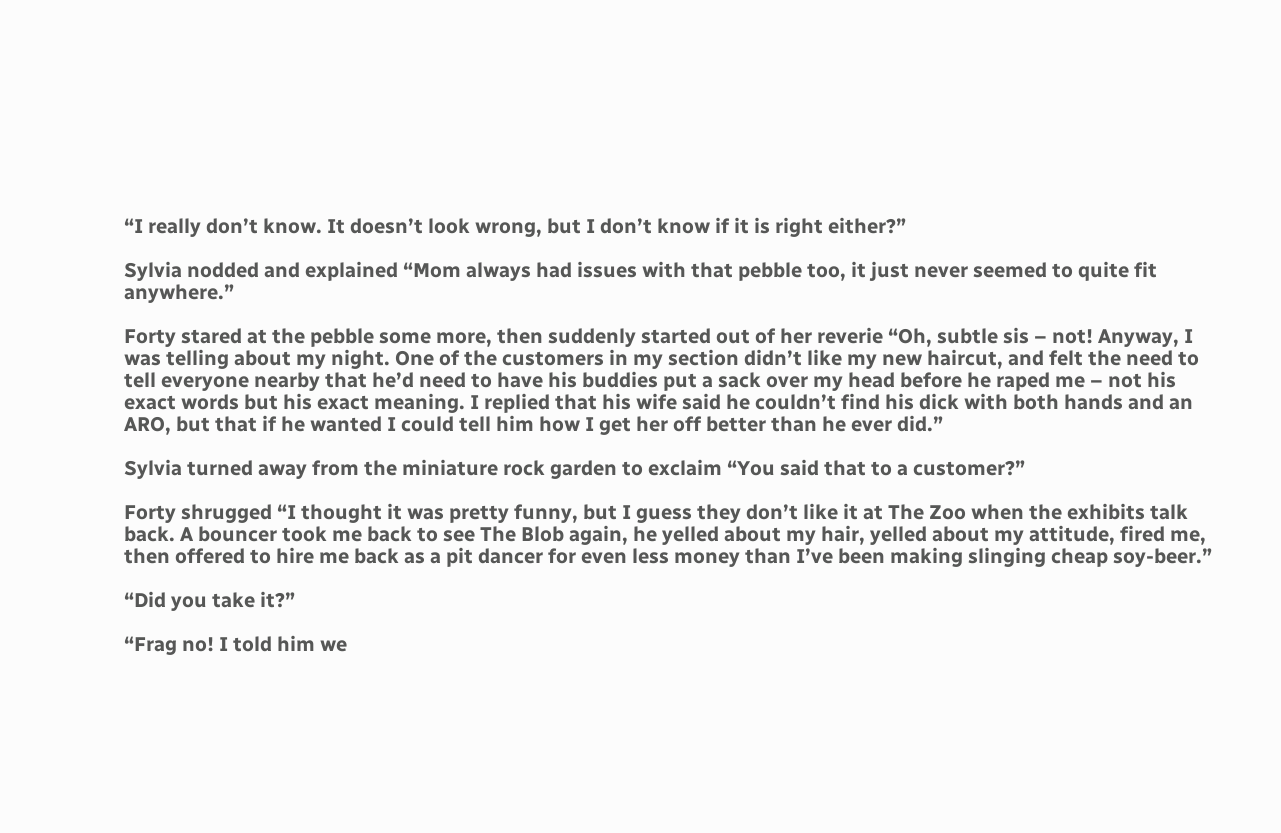“I really don’t know. It doesn’t look wrong, but I don’t know if it is right either?”

Sylvia nodded and explained “Mom always had issues with that pebble too, it just never seemed to quite fit anywhere.”

Forty stared at the pebble some more, then suddenly started out of her reverie “Oh, subtle sis – not! Anyway, I was telling about my night. One of the customers in my section didn’t like my new haircut, and felt the need to tell everyone nearby that he’d need to have his buddies put a sack over my head before he raped me – not his exact words but his exact meaning. I replied that his wife said he couldn’t find his dick with both hands and an ARO, but that if he wanted I could tell him how I get her off better than he ever did.”

Sylvia turned away from the miniature rock garden to exclaim “You said that to a customer?”

Forty shrugged “I thought it was pretty funny, but I guess they don’t like it at The Zoo when the exhibits talk back. A bouncer took me back to see The Blob again, he yelled about my hair, yelled about my attitude, fired me, then offered to hire me back as a pit dancer for even less money than I’ve been making slinging cheap soy-beer.”

“Did you take it?”

“Frag no! I told him we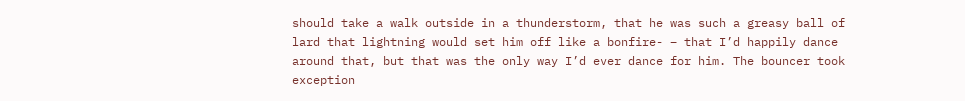should take a walk outside in a thunderstorm, that he was such a greasy ball of lard that lightning would set him off like a bonfire- – that I’d happily dance around that, but that was the only way I’d ever dance for him. The bouncer took exception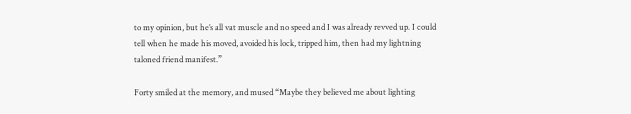to my opinion, but he’s all vat muscle and no speed and I was already revved up. I could tell when he made his moved, avoided his lock, tripped him, then had my lightning taloned friend manifest.”

Forty smiled at the memory, and mused “Maybe they believed me about lighting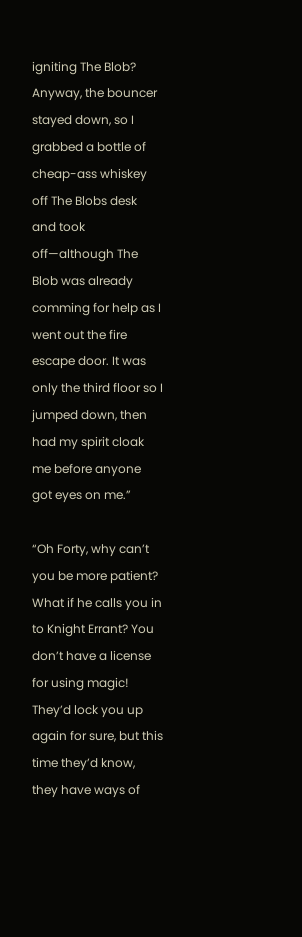igniting The Blob? Anyway, the bouncer stayed down, so I grabbed a bottle of cheap-ass whiskey off The Blobs desk and took off—although The Blob was already comming for help as I went out the fire escape door. It was only the third floor so I jumped down, then had my spirit cloak me before anyone got eyes on me.”

“Oh Forty, why can’t you be more patient? What if he calls you in to Knight Errant? You don’t have a license for using magic! They’d lock you up again for sure, but this time they’d know, they have ways of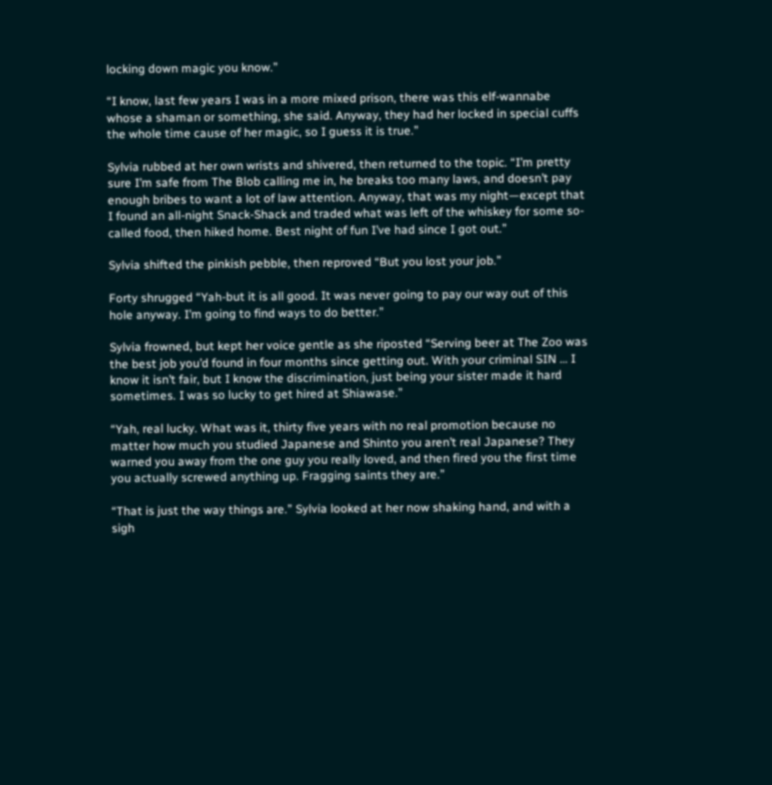locking down magic you know.”

“I know, last few years I was in a more mixed prison, there was this elf-wannabe whose a shaman or something, she said. Anyway, they had her locked in special cuffs the whole time cause of her magic, so I guess it is true.”

Sylvia rubbed at her own wrists and shivered, then returned to the topic. “I’m pretty sure I’m safe from The Blob calling me in, he breaks too many laws, and doesn’t pay enough bribes to want a lot of law attention. Anyway, that was my night—except that I found an all-night Snack-Shack and traded what was left of the whiskey for some so-called food, then hiked home. Best night of fun I’ve had since I got out.”

Sylvia shifted the pinkish pebble, then reproved “But you lost your job.”

Forty shrugged “Yah-but it is all good. It was never going to pay our way out of this hole anyway. I’m going to find ways to do better.”

Sylvia frowned, but kept her voice gentle as she riposted “Serving beer at The Zoo was the best job you’d found in four months since getting out. With your criminal SIN … I know it isn’t fair, but I know the discrimination, just being your sister made it hard sometimes. I was so lucky to get hired at Shiawase.”

“Yah, real lucky. What was it, thirty five years with no real promotion because no matter how much you studied Japanese and Shinto you aren’t real Japanese? They warned you away from the one guy you really loved, and then fired you the first time you actually screwed anything up. Fragging saints they are.”

“That is just the way things are.” Sylvia looked at her now shaking hand, and with a sigh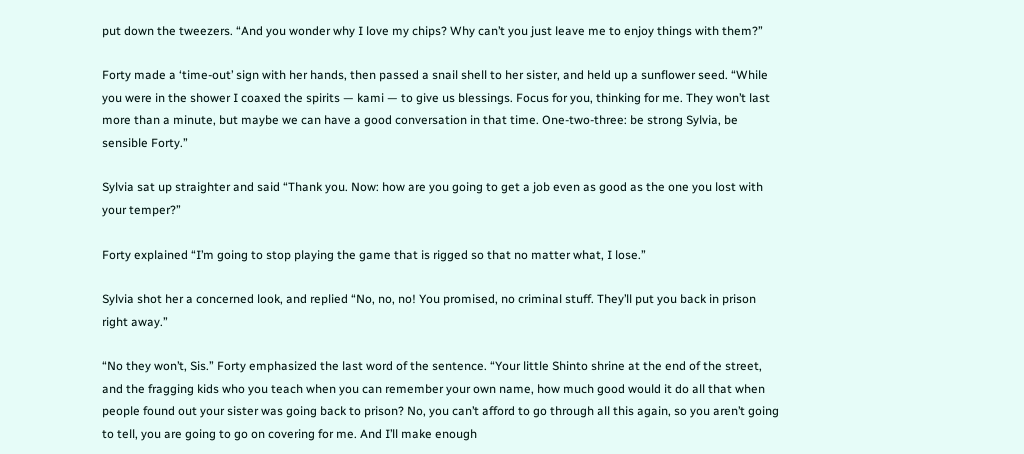put down the tweezers. “And you wonder why I love my chips? Why can’t you just leave me to enjoy things with them?”

Forty made a ‘time-out’ sign with her hands, then passed a snail shell to her sister, and held up a sunflower seed. “While you were in the shower I coaxed the spirits — kami — to give us blessings. Focus for you, thinking for me. They won’t last more than a minute, but maybe we can have a good conversation in that time. One-two-three: be strong Sylvia, be sensible Forty.”

Sylvia sat up straighter and said “Thank you. Now: how are you going to get a job even as good as the one you lost with your temper?”

Forty explained “I’m going to stop playing the game that is rigged so that no matter what, I lose.”

Sylvia shot her a concerned look, and replied “No, no, no! You promised, no criminal stuff. They’ll put you back in prison right away.”

“No they won’t, Sis.” Forty emphasized the last word of the sentence. “Your little Shinto shrine at the end of the street, and the fragging kids who you teach when you can remember your own name, how much good would it do all that when people found out your sister was going back to prison? No, you can’t afford to go through all this again, so you aren’t going to tell, you are going to go on covering for me. And I’ll make enough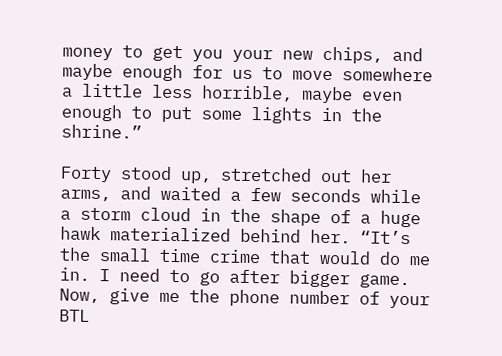money to get you your new chips, and maybe enough for us to move somewhere a little less horrible, maybe even enough to put some lights in the shrine.”

Forty stood up, stretched out her arms, and waited a few seconds while a storm cloud in the shape of a huge hawk materialized behind her. “It’s the small time crime that would do me in. I need to go after bigger game. Now, give me the phone number of your BTL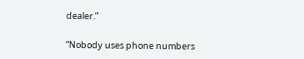dealer.”

“Nobody uses phone numbers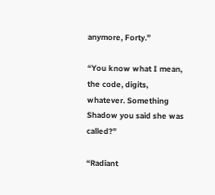anymore, Forty.”

“You know what I mean, the code, digits, whatever. Something Shadow you said she was called?”

“Radiant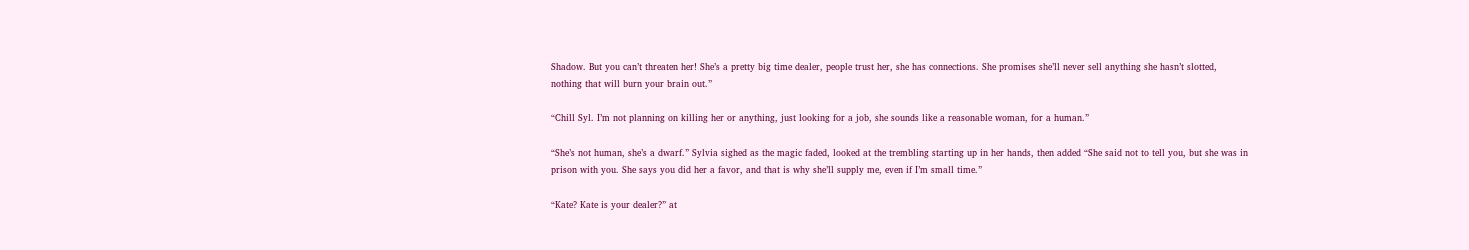Shadow. But you can’t threaten her! She’s a pretty big time dealer, people trust her, she has connections. She promises she’ll never sell anything she hasn’t slotted, nothing that will burn your brain out.”

“Chill Syl. I’m not planning on killing her or anything, just looking for a job, she sounds like a reasonable woman, for a human.”

“She’s not human, she’s a dwarf.” Sylvia sighed as the magic faded, looked at the trembling starting up in her hands, then added “She said not to tell you, but she was in prison with you. She says you did her a favor, and that is why she’ll supply me, even if I’m small time.”

“Kate? Kate is your dealer?” at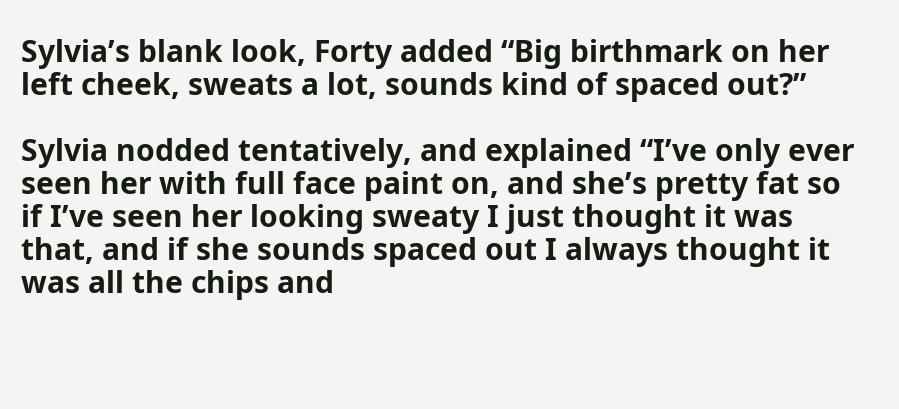Sylvia’s blank look, Forty added “Big birthmark on her left cheek, sweats a lot, sounds kind of spaced out?”

Sylvia nodded tentatively, and explained “I’ve only ever seen her with full face paint on, and she’s pretty fat so if I’ve seen her looking sweaty I just thought it was that, and if she sounds spaced out I always thought it was all the chips and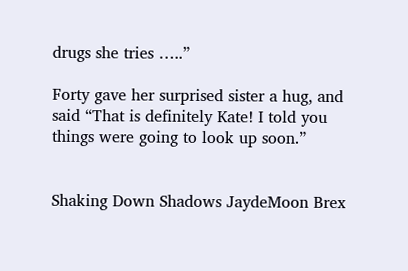drugs she tries …..”

Forty gave her surprised sister a hug, and said “That is definitely Kate! I told you things were going to look up soon.”


Shaking Down Shadows JaydeMoon Brex